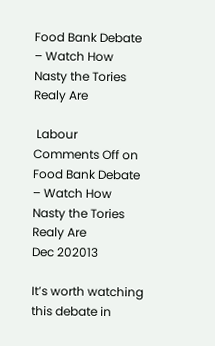Food Bank Debate – Watch How Nasty the Tories Realy Are

 Labour  Comments Off on Food Bank Debate – Watch How Nasty the Tories Realy Are
Dec 202013

It’s worth watching this debate in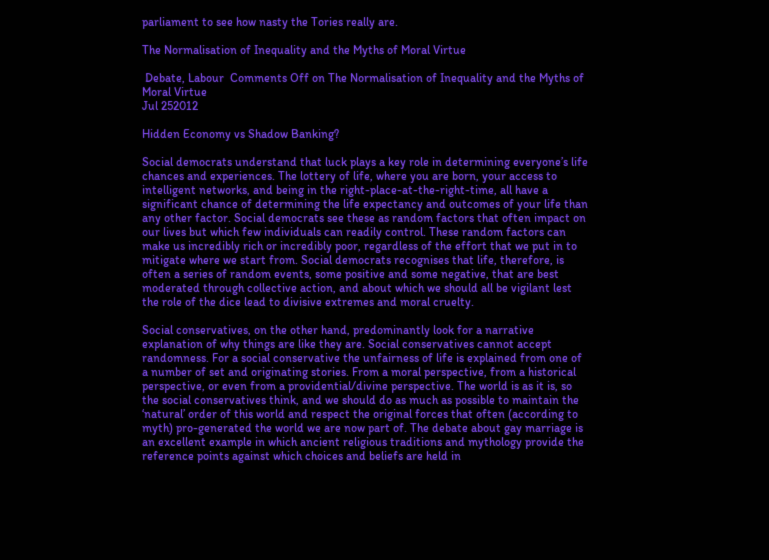parliament to see how nasty the Tories really are.

The Normalisation of Inequality and the Myths of Moral Virtue

 Debate, Labour  Comments Off on The Normalisation of Inequality and the Myths of Moral Virtue
Jul 252012

Hidden Economy vs Shadow Banking?

Social democrats understand that luck plays a key role in determining everyone’s life chances and experiences. The lottery of life, where you are born, your access to intelligent networks, and being in the right-place-at-the-right-time, all have a significant chance of determining the life expectancy and outcomes of your life than any other factor. Social democrats see these as random factors that often impact on our lives but which few individuals can readily control. These random factors can make us incredibly rich or incredibly poor, regardless of the effort that we put in to mitigate where we start from. Social democrats recognises that life, therefore, is often a series of random events, some positive and some negative, that are best moderated through collective action, and about which we should all be vigilant lest the role of the dice lead to divisive extremes and moral cruelty.

Social conservatives, on the other hand, predominantly look for a narrative explanation of why things are like they are. Social conservatives cannot accept randomness. For a social conservative the unfairness of life is explained from one of a number of set and originating stories. From a moral perspective, from a historical perspective, or even from a providential/divine perspective. The world is as it is, so the social conservatives think, and we should do as much as possible to maintain the ‘natural’ order of this world and respect the original forces that often (according to myth) pro-generated the world we are now part of. The debate about gay marriage is an excellent example in which ancient religious traditions and mythology provide the reference points against which choices and beliefs are held in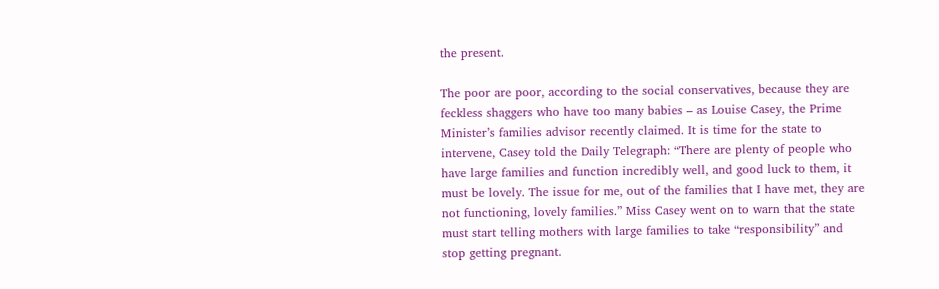the present.

The poor are poor, according to the social conservatives, because they are feckless shaggers who have too many babies – as Louise Casey, the Prime Minister’s families advisor recently claimed. It is time for the state to intervene, Casey told the Daily Telegraph: “There are plenty of people who have large families and function incredibly well, and good luck to them, it must be lovely. The issue for me, out of the families that I have met, they are not functioning, lovely families.” Miss Casey went on to warn that the state must start telling mothers with large families to take “responsibility” and stop getting pregnant.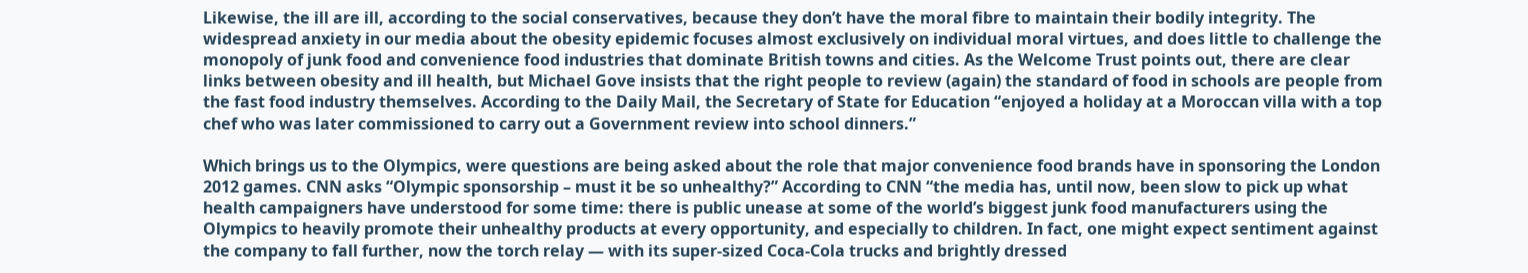Likewise, the ill are ill, according to the social conservatives, because they don’t have the moral fibre to maintain their bodily integrity. The widespread anxiety in our media about the obesity epidemic focuses almost exclusively on individual moral virtues, and does little to challenge the monopoly of junk food and convenience food industries that dominate British towns and cities. As the Welcome Trust points out, there are clear links between obesity and ill health, but Michael Gove insists that the right people to review (again) the standard of food in schools are people from the fast food industry themselves. According to the Daily Mail, the Secretary of State for Education “enjoyed a holiday at a Moroccan villa with a top chef who was later commissioned to carry out a Government review into school dinners.”

Which brings us to the Olympics, were questions are being asked about the role that major convenience food brands have in sponsoring the London 2012 games. CNN asks “Olympic sponsorship – must it be so unhealthy?” According to CNN “the media has, until now, been slow to pick up what health campaigners have understood for some time: there is public unease at some of the world’s biggest junk food manufacturers using the Olympics to heavily promote their unhealthy products at every opportunity, and especially to children. In fact, one might expect sentiment against the company to fall further, now the torch relay — with its super-sized Coca-Cola trucks and brightly dressed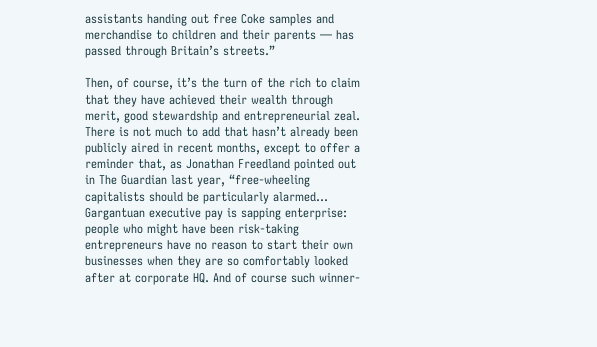assistants handing out free Coke samples and merchandise to children and their parents — has passed through Britain’s streets.”

Then, of course, it’s the turn of the rich to claim that they have achieved their wealth through merit, good stewardship and entrepreneurial zeal. There is not much to add that hasn’t already been publicly aired in recent months, except to offer a reminder that, as Jonathan Freedland pointed out in The Guardian last year, “free-wheeling capitalists should be particularly alarmed… Gargantuan executive pay is sapping enterprise: people who might have been risk-taking entrepreneurs have no reason to start their own businesses when they are so comfortably looked after at corporate HQ. And of course such winner-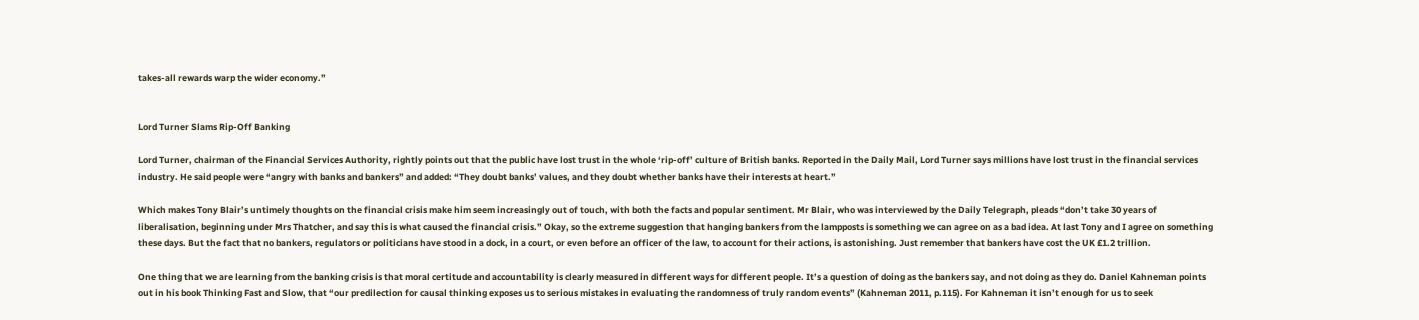takes-all rewards warp the wider economy.”


Lord Turner Slams Rip-Off Banking

Lord Turner, chairman of the Financial Services Authority, rightly points out that the public have lost trust in the whole ‘rip-off’ culture of British banks. Reported in the Daily Mail, Lord Turner says millions have lost trust in the financial services industry. He said people were “angry with banks and bankers” and added: “They doubt banks’ values, and they doubt whether banks have their interests at heart.”

Which makes Tony Blair’s untimely thoughts on the financial crisis make him seem increasingly out of touch, with both the facts and popular sentiment. Mr Blair, who was interviewed by the Daily Telegraph, pleads “don’t take 30 years of liberalisation, beginning under Mrs Thatcher, and say this is what caused the financial crisis.” Okay, so the extreme suggestion that hanging bankers from the lampposts is something we can agree on as a bad idea. At last Tony and I agree on something these days. But the fact that no bankers, regulators or politicians have stood in a dock, in a court, or even before an officer of the law, to account for their actions, is astonishing. Just remember that bankers have cost the UK £1.2 trillion.

One thing that we are learning from the banking crisis is that moral certitude and accountability is clearly measured in different ways for different people. It’s a question of doing as the bankers say, and not doing as they do. Daniel Kahneman points out in his book Thinking Fast and Slow, that “our predilection for causal thinking exposes us to serious mistakes in evaluating the randomness of truly random events” (Kahneman 2011, p.115). For Kahneman it isn’t enough for us to seek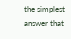the simplest answer that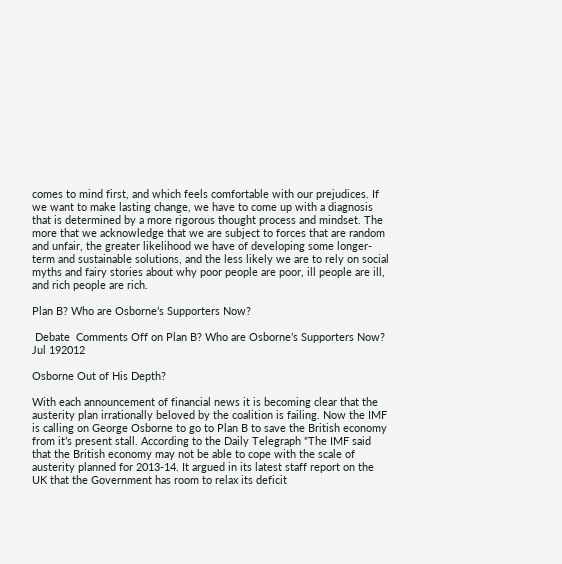comes to mind first, and which feels comfortable with our prejudices. If we want to make lasting change, we have to come up with a diagnosis that is determined by a more rigorous thought process and mindset. The more that we acknowledge that we are subject to forces that are random and unfair, the greater likelihood we have of developing some longer-term and sustainable solutions, and the less likely we are to rely on social myths and fairy stories about why poor people are poor, ill people are ill, and rich people are rich.

Plan B? Who are Osborne’s Supporters Now?

 Debate  Comments Off on Plan B? Who are Osborne’s Supporters Now?
Jul 192012

Osborne Out of His Depth?

With each announcement of financial news it is becoming clear that the austerity plan irrationally beloved by the coalition is failing. Now the IMF is calling on George Osborne to go to Plan B to save the British economy from it’s present stall. According to the Daily Telegraph “The IMF said that the British economy may not be able to cope with the scale of austerity planned for 2013-14. It argued in its latest staff report on the UK that the Government has room to relax its deficit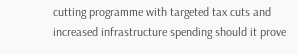cutting programme with targeted tax cuts and increased infrastructure spending should it prove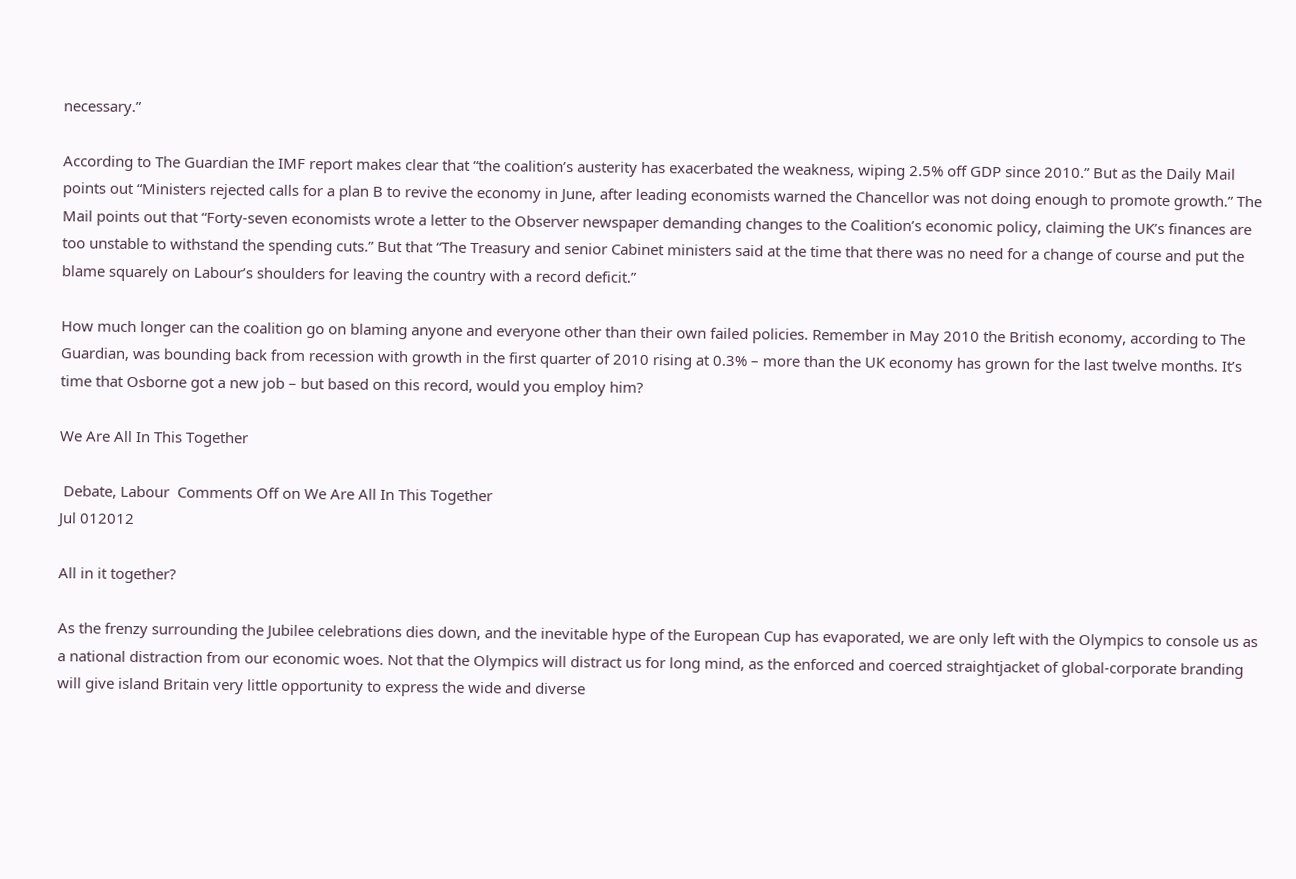necessary.”

According to The Guardian the IMF report makes clear that “the coalition’s austerity has exacerbated the weakness, wiping 2.5% off GDP since 2010.” But as the Daily Mail points out “Ministers rejected calls for a plan B to revive the economy in June, after leading economists warned the Chancellor was not doing enough to promote growth.” The Mail points out that “Forty-seven economists wrote a letter to the Observer newspaper demanding changes to the Coalition’s economic policy, claiming the UK’s finances are too unstable to withstand the spending cuts.” But that “The Treasury and senior Cabinet ministers said at the time that there was no need for a change of course and put the blame squarely on Labour’s shoulders for leaving the country with a record deficit.”

How much longer can the coalition go on blaming anyone and everyone other than their own failed policies. Remember in May 2010 the British economy, according to The Guardian, was bounding back from recession with growth in the first quarter of 2010 rising at 0.3% – more than the UK economy has grown for the last twelve months. It’s time that Osborne got a new job – but based on this record, would you employ him?

We Are All In This Together

 Debate, Labour  Comments Off on We Are All In This Together
Jul 012012

All in it together?

As the frenzy surrounding the Jubilee celebrations dies down, and the inevitable hype of the European Cup has evaporated, we are only left with the Olympics to console us as a national distraction from our economic woes. Not that the Olympics will distract us for long mind, as the enforced and coerced straightjacket of global-corporate branding will give island Britain very little opportunity to express the wide and diverse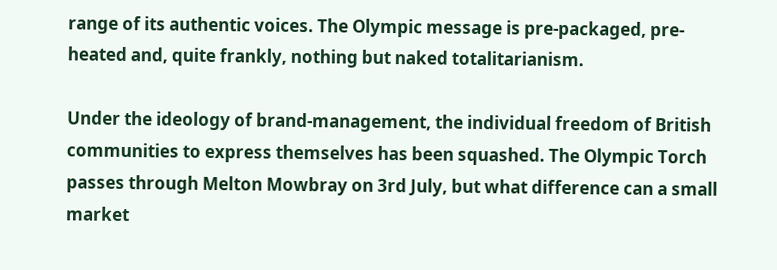range of its authentic voices. The Olympic message is pre-packaged, pre-heated and, quite frankly, nothing but naked totalitarianism.

Under the ideology of brand-management, the individual freedom of British communities to express themselves has been squashed. The Olympic Torch passes through Melton Mowbray on 3rd July, but what difference can a small market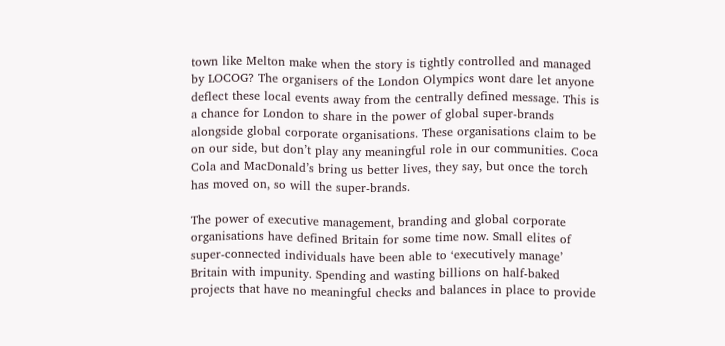town like Melton make when the story is tightly controlled and managed by LOCOG? The organisers of the London Olympics wont dare let anyone deflect these local events away from the centrally defined message. This is a chance for London to share in the power of global super-brands alongside global corporate organisations. These organisations claim to be on our side, but don’t play any meaningful role in our communities. Coca Cola and MacDonald’s bring us better lives, they say, but once the torch has moved on, so will the super-brands.

The power of executive management, branding and global corporate organisations have defined Britain for some time now. Small elites of super-connected individuals have been able to ‘executively manage’ Britain with impunity. Spending and wasting billions on half-baked projects that have no meaningful checks and balances in place to provide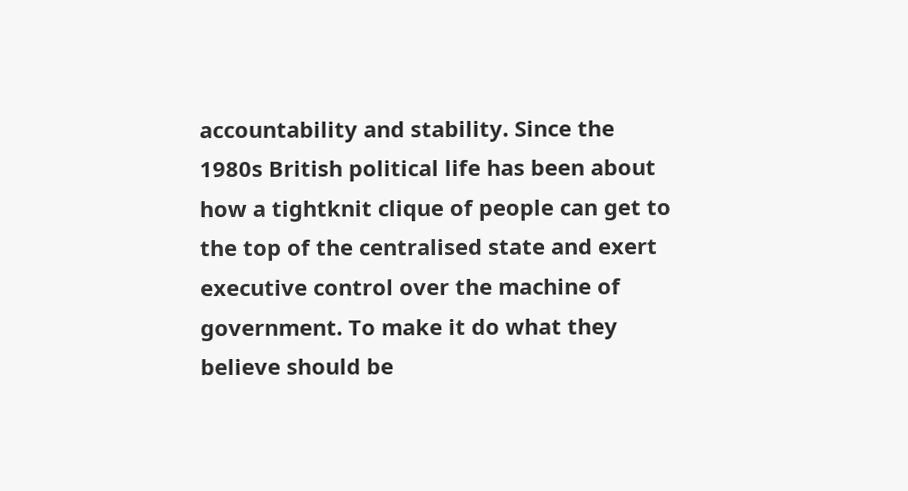accountability and stability. Since the 1980s British political life has been about how a tightknit clique of people can get to the top of the centralised state and exert executive control over the machine of government. To make it do what they believe should be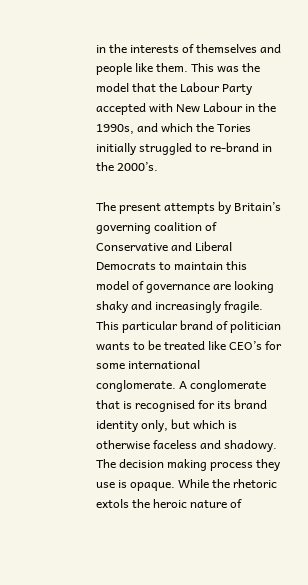in the interests of themselves and people like them. This was the model that the Labour Party accepted with New Labour in the 1990s, and which the Tories initially struggled to re-brand in the 2000’s.

The present attempts by Britain’s governing coalition of Conservative and Liberal Democrats to maintain this model of governance are looking shaky and increasingly fragile. This particular brand of politician wants to be treated like CEO’s for some international conglomerate. A conglomerate that is recognised for its brand identity only, but which is otherwise faceless and shadowy. The decision making process they use is opaque. While the rhetoric extols the heroic nature of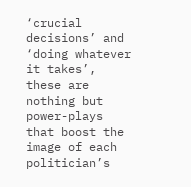‘crucial decisions’ and ‘doing whatever it takes’, these are nothing but power-plays that boost the image of each politician’s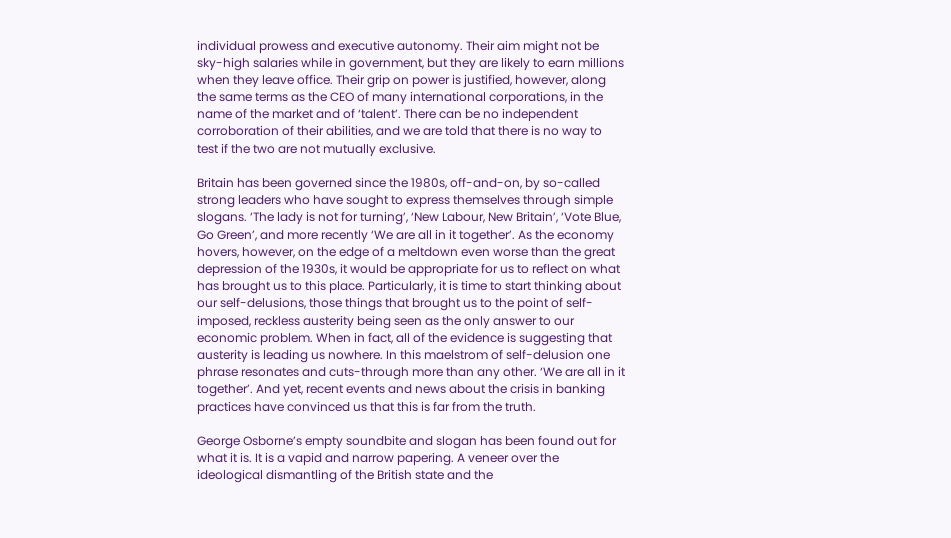individual prowess and executive autonomy. Their aim might not be sky-high salaries while in government, but they are likely to earn millions when they leave office. Their grip on power is justified, however, along the same terms as the CEO of many international corporations, in the name of the market and of ‘talent’. There can be no independent corroboration of their abilities, and we are told that there is no way to test if the two are not mutually exclusive.

Britain has been governed since the 1980s, off-and-on, by so-called strong leaders who have sought to express themselves through simple slogans. ‘The lady is not for turning’, ‘New Labour, New Britain’, ‘Vote Blue, Go Green’, and more recently ‘We are all in it together’. As the economy hovers, however, on the edge of a meltdown even worse than the great depression of the 1930s, it would be appropriate for us to reflect on what has brought us to this place. Particularly, it is time to start thinking about our self-delusions, those things that brought us to the point of self-imposed, reckless austerity being seen as the only answer to our economic problem. When in fact, all of the evidence is suggesting that austerity is leading us nowhere. In this maelstrom of self-delusion one phrase resonates and cuts-through more than any other. ‘We are all in it together’. And yet, recent events and news about the crisis in banking practices have convinced us that this is far from the truth.

George Osborne’s empty soundbite and slogan has been found out for what it is. It is a vapid and narrow papering. A veneer over the ideological dismantling of the British state and the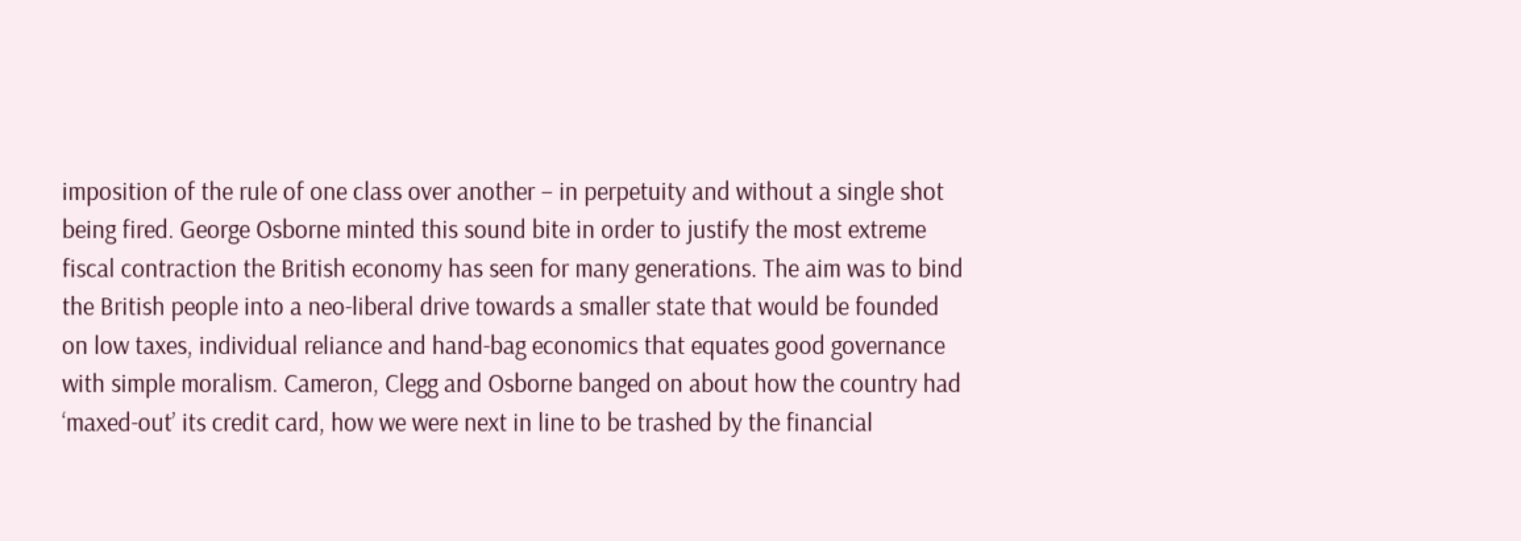imposition of the rule of one class over another – in perpetuity and without a single shot being fired. George Osborne minted this sound bite in order to justify the most extreme fiscal contraction the British economy has seen for many generations. The aim was to bind the British people into a neo-liberal drive towards a smaller state that would be founded on low taxes, individual reliance and hand-bag economics that equates good governance with simple moralism. Cameron, Clegg and Osborne banged on about how the country had ‘maxed-out’ its credit card, how we were next in line to be trashed by the financial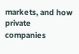markets, and how private companies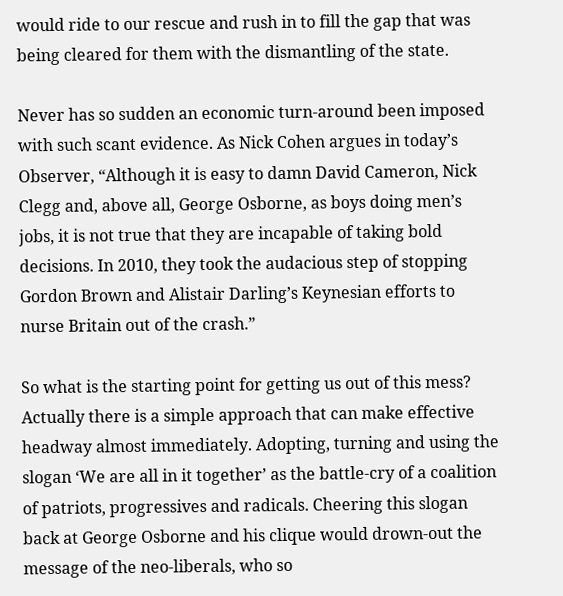would ride to our rescue and rush in to fill the gap that was being cleared for them with the dismantling of the state.

Never has so sudden an economic turn-around been imposed with such scant evidence. As Nick Cohen argues in today’s Observer, “Although it is easy to damn David Cameron, Nick Clegg and, above all, George Osborne, as boys doing men’s jobs, it is not true that they are incapable of taking bold decisions. In 2010, they took the audacious step of stopping Gordon Brown and Alistair Darling’s Keynesian efforts to nurse Britain out of the crash.”

So what is the starting point for getting us out of this mess? Actually there is a simple approach that can make effective headway almost immediately. Adopting, turning and using the slogan ‘We are all in it together’ as the battle-cry of a coalition of patriots, progressives and radicals. Cheering this slogan back at George Osborne and his clique would drown-out the message of the neo-liberals, who so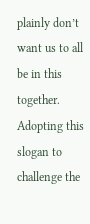plainly don’t want us to all be in this together. Adopting this slogan to challenge the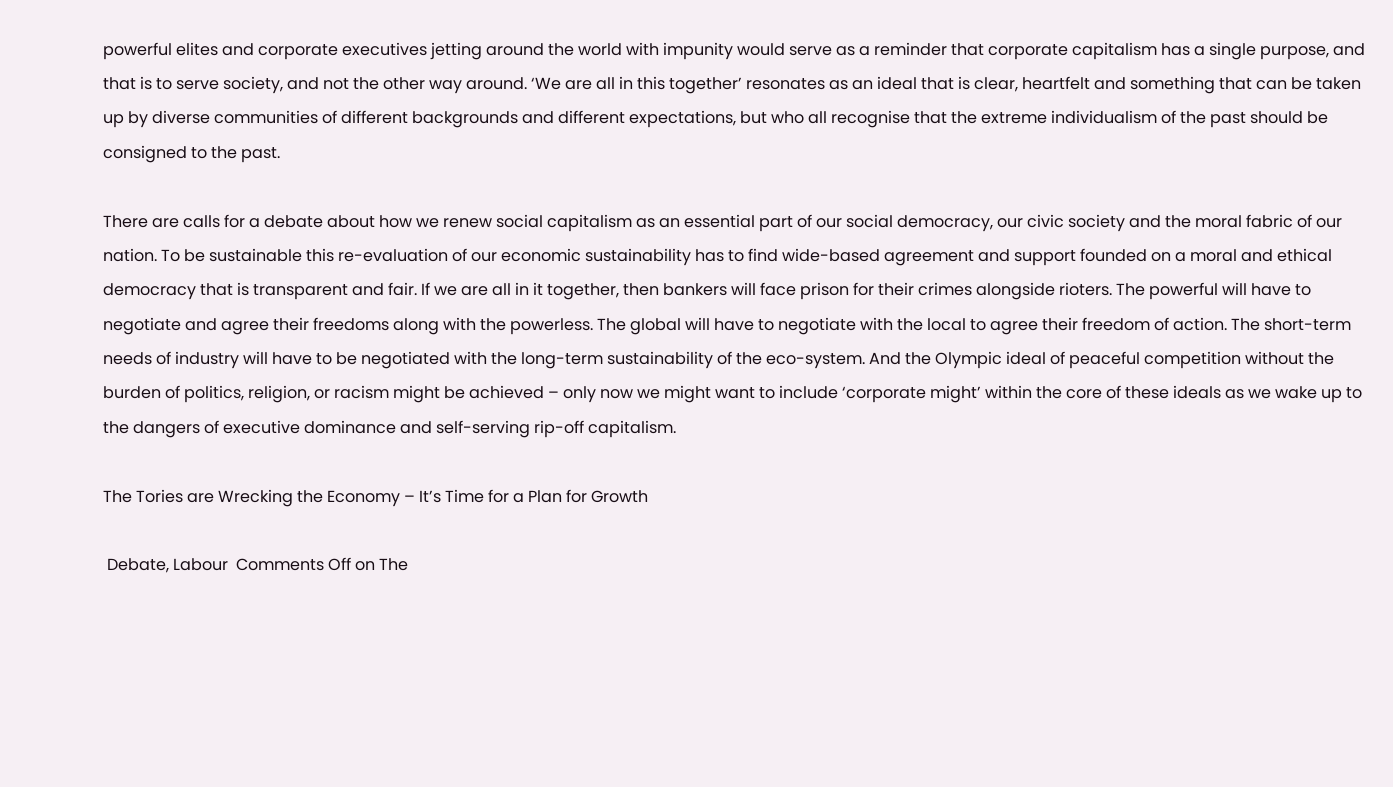powerful elites and corporate executives jetting around the world with impunity would serve as a reminder that corporate capitalism has a single purpose, and that is to serve society, and not the other way around. ‘We are all in this together’ resonates as an ideal that is clear, heartfelt and something that can be taken up by diverse communities of different backgrounds and different expectations, but who all recognise that the extreme individualism of the past should be consigned to the past.

There are calls for a debate about how we renew social capitalism as an essential part of our social democracy, our civic society and the moral fabric of our nation. To be sustainable this re-evaluation of our economic sustainability has to find wide-based agreement and support founded on a moral and ethical democracy that is transparent and fair. If we are all in it together, then bankers will face prison for their crimes alongside rioters. The powerful will have to negotiate and agree their freedoms along with the powerless. The global will have to negotiate with the local to agree their freedom of action. The short-term needs of industry will have to be negotiated with the long-term sustainability of the eco-system. And the Olympic ideal of peaceful competition without the burden of politics, religion, or racism might be achieved – only now we might want to include ‘corporate might’ within the core of these ideals as we wake up to the dangers of executive dominance and self-serving rip-off capitalism.

The Tories are Wrecking the Economy – It’s Time for a Plan for Growth

 Debate, Labour  Comments Off on The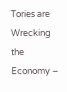Tories are Wrecking the Economy –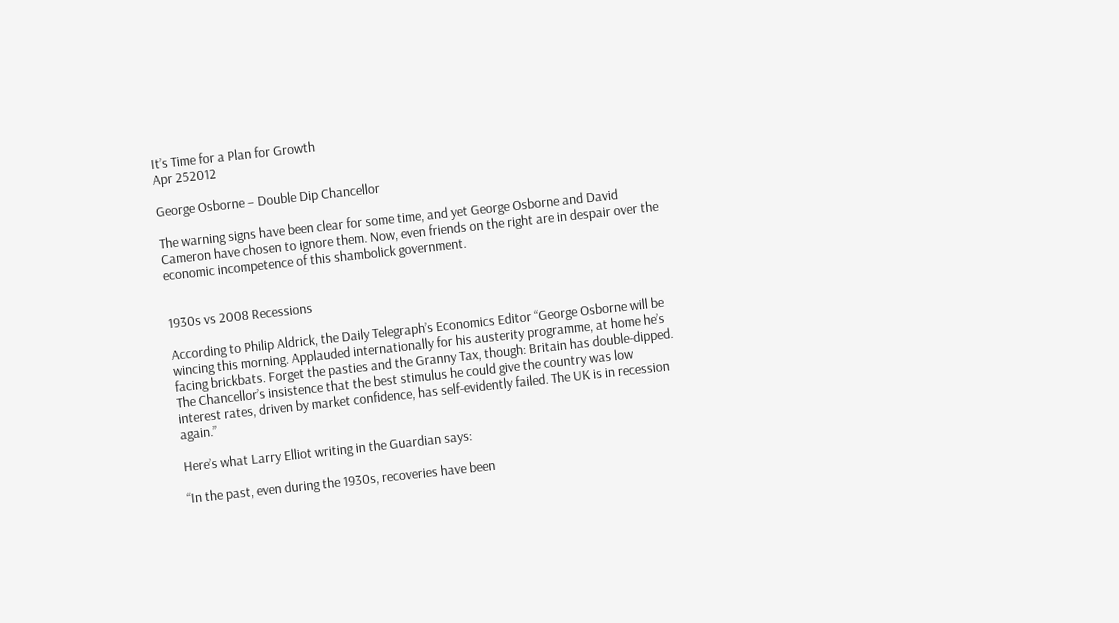It’s Time for a Plan for Growth
Apr 252012

George Osborne – Double Dip Chancellor

The warning signs have been clear for some time, and yet George Osborne and David Cameron have chosen to ignore them. Now, even friends on the right are in despair over the economic incompetence of this shambolick government.


1930s vs 2008 Recessions

According to Philip Aldrick, the Daily Telegraph’s Economics Editor “George Osborne will be wincing this morning. Applauded internationally for his austerity programme, at home he’s facing brickbats. Forget the pasties and the Granny Tax, though: Britain has double-dipped. The Chancellor’s insistence that the best stimulus he could give the country was low interest rates, driven by market confidence, has self-evidently failed. The UK is in recession again.”

Here’s what Larry Elliot writing in the Guardian says:

“In the past, even during the 1930s, recoveries have been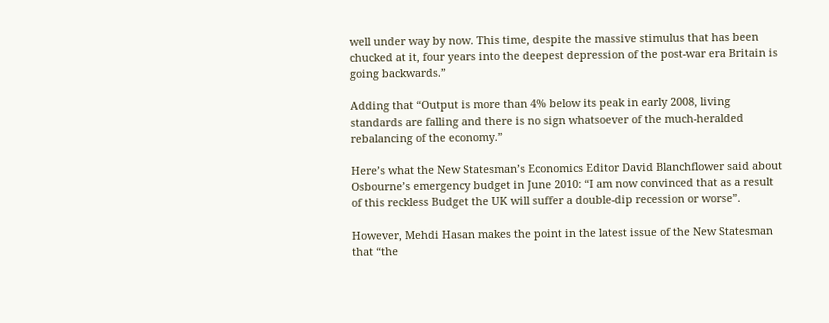well under way by now. This time, despite the massive stimulus that has been chucked at it, four years into the deepest depression of the post-war era Britain is going backwards.”

Adding that “Output is more than 4% below its peak in early 2008, living standards are falling and there is no sign whatsoever of the much-heralded rebalancing of the economy.”

Here’s what the New Statesman’s Economics Editor David Blanchflower said about Osbourne’s emergency budget in June 2010: “I am now convinced that as a result of this reckless Budget the UK will suffer a double-dip recession or worse”.

However, Mehdi Hasan makes the point in the latest issue of the New Statesman that “the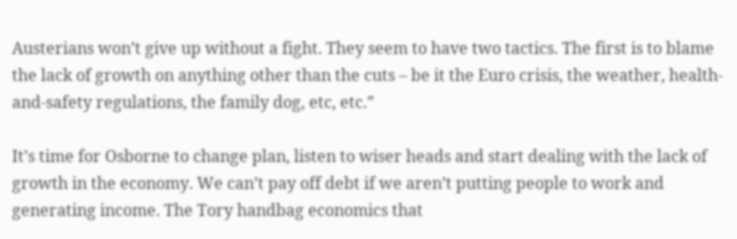Austerians won’t give up without a fight. They seem to have two tactics. The first is to blame the lack of growth on anything other than the cuts – be it the Euro crisis, the weather, health-and-safety regulations, the family dog, etc, etc.”

It’s time for Osborne to change plan, listen to wiser heads and start dealing with the lack of growth in the economy. We can’t pay off debt if we aren’t putting people to work and generating income. The Tory handbag economics that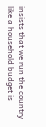insists that we run the country like a household budget is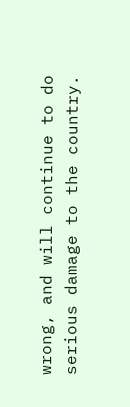wrong, and will continue to do serious damage to the country.